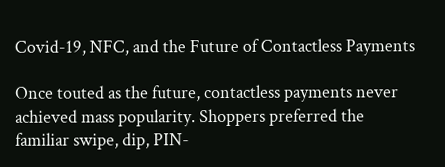Covid-19, NFC, and the Future of Contactless Payments

Once touted as the future, contactless payments never achieved mass popularity. Shoppers preferred the familiar swipe, dip, PIN-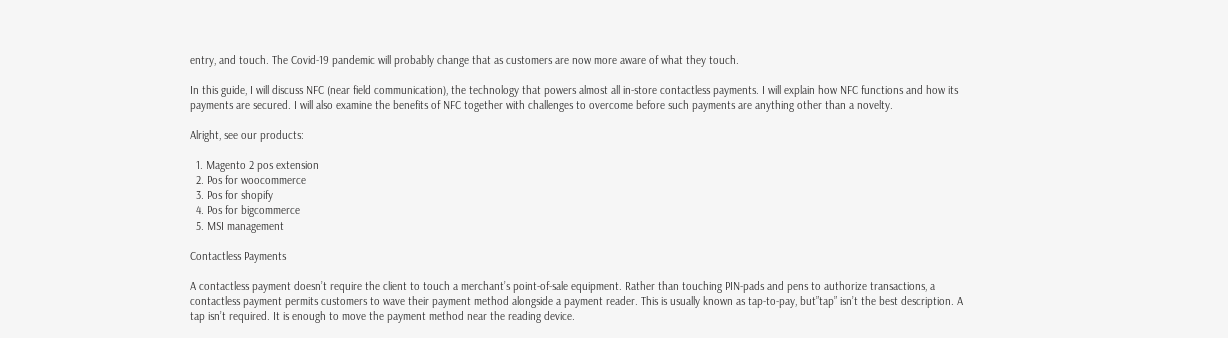entry, and touch. The Covid-19 pandemic will probably change that as customers are now more aware of what they touch.

In this guide, I will discuss NFC (near field communication), the technology that powers almost all in-store contactless payments. I will explain how NFC functions and how its payments are secured. I will also examine the benefits of NFC together with challenges to overcome before such payments are anything other than a novelty.

Alright, see our products:

  1. Magento 2 pos extension
  2. Pos for woocommerce
  3. Pos for shopify
  4. Pos for bigcommerce
  5. MSI management

Contactless Payments

A contactless payment doesn’t require the client to touch a merchant’s point-of-sale equipment. Rather than touching PIN-pads and pens to authorize transactions, a contactless payment permits customers to wave their payment method alongside a payment reader. This is usually known as tap-to-pay, but”tap” isn’t the best description. A tap isn’t required. It is enough to move the payment method near the reading device.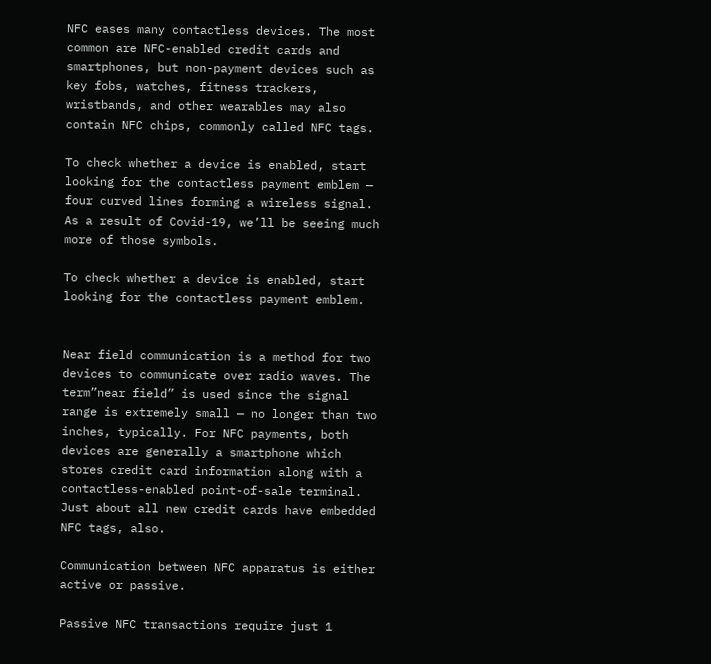NFC eases many contactless devices. The most common are NFC-enabled credit cards and smartphones, but non-payment devices such as key fobs, watches, fitness trackers, wristbands, and other wearables may also contain NFC chips, commonly called NFC tags.

To check whether a device is enabled, start looking for the contactless payment emblem — four curved lines forming a wireless signal. As a result of Covid-19, we’ll be seeing much more of those symbols.

To check whether a device is enabled, start looking for the contactless payment emblem.


Near field communication is a method for two devices to communicate over radio waves. The term”near field” is used since the signal range is extremely small — no longer than two inches, typically. For NFC payments, both devices are generally a smartphone which stores credit card information along with a contactless-enabled point-of-sale terminal. Just about all new credit cards have embedded NFC tags, also.

Communication between NFC apparatus is either active or passive.

Passive NFC transactions require just 1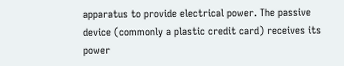apparatus to provide electrical power. The passive device (commonly a plastic credit card) receives its power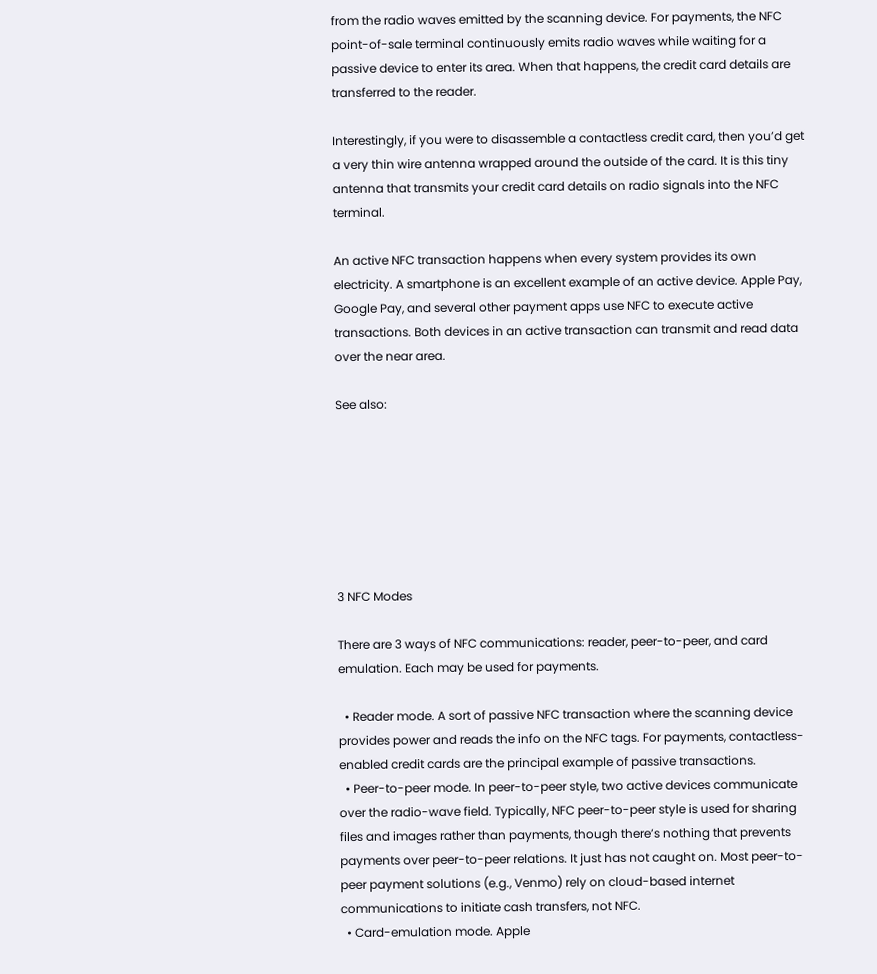from the radio waves emitted by the scanning device. For payments, the NFC point-of-sale terminal continuously emits radio waves while waiting for a passive device to enter its area. When that happens, the credit card details are transferred to the reader.

Interestingly, if you were to disassemble a contactless credit card, then you’d get a very thin wire antenna wrapped around the outside of the card. It is this tiny antenna that transmits your credit card details on radio signals into the NFC terminal.

An active NFC transaction happens when every system provides its own electricity. A smartphone is an excellent example of an active device. Apple Pay, Google Pay, and several other payment apps use NFC to execute active transactions. Both devices in an active transaction can transmit and read data over the near area.

See also:







3 NFC Modes

There are 3 ways of NFC communications: reader, peer-to-peer, and card emulation. Each may be used for payments.

  • Reader mode. A sort of passive NFC transaction where the scanning device provides power and reads the info on the NFC tags. For payments, contactless-enabled credit cards are the principal example of passive transactions.
  • Peer-to-peer mode. In peer-to-peer style, two active devices communicate over the radio-wave field. Typically, NFC peer-to-peer style is used for sharing files and images rather than payments, though there’s nothing that prevents payments over peer-to-peer relations. It just has not caught on. Most peer-to-peer payment solutions (e.g., Venmo) rely on cloud-based internet communications to initiate cash transfers, not NFC.
  • Card-emulation mode. Apple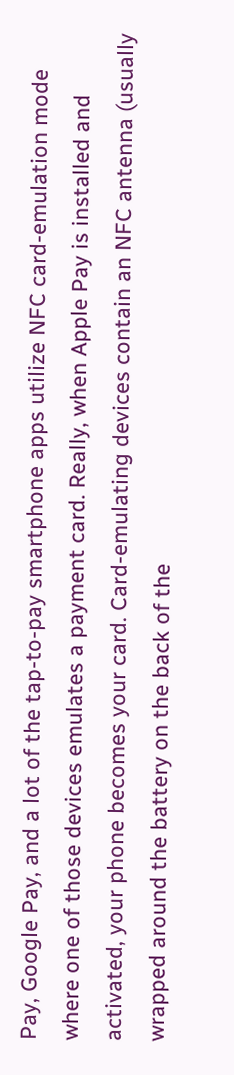Pay, Google Pay, and a lot of the tap-to-pay smartphone apps utilize NFC card-emulation mode where one of those devices emulates a payment card. Really, when Apple Pay is installed and activated, your phone becomes your card. Card-emulating devices contain an NFC antenna (usually wrapped around the battery on the back of the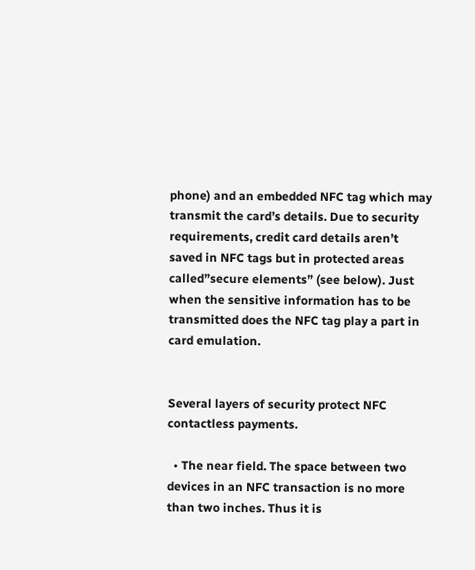phone) and an embedded NFC tag which may transmit the card’s details. Due to security requirements, credit card details aren’t saved in NFC tags but in protected areas called”secure elements” (see below). Just when the sensitive information has to be transmitted does the NFC tag play a part in card emulation.


Several layers of security protect NFC contactless payments.

  • The near field. The space between two devices in an NFC transaction is no more than two inches. Thus it is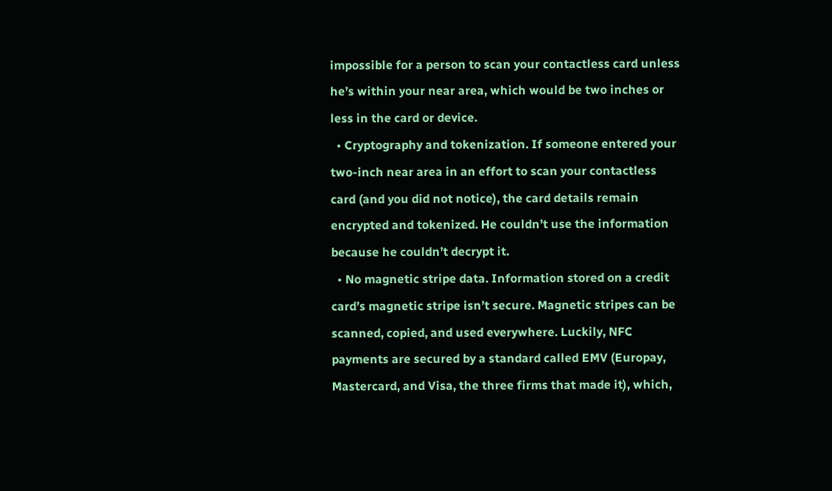impossible for a person to scan your contactless card unless he’s within your near area, which would be two inches or less in the card or device.
  • Cryptography and tokenization. If someone entered your two-inch near area in an effort to scan your contactless card (and you did not notice), the card details remain encrypted and tokenized. He couldn’t use the information because he couldn’t decrypt it.
  • No magnetic stripe data. Information stored on a credit card’s magnetic stripe isn’t secure. Magnetic stripes can be scanned, copied, and used everywhere. Luckily, NFC payments are secured by a standard called EMV (Europay, Mastercard, and Visa, the three firms that made it), which,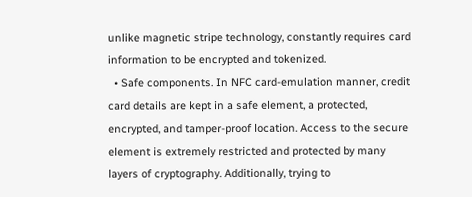unlike magnetic stripe technology, constantly requires card information to be encrypted and tokenized.
  • Safe components. In NFC card-emulation manner, credit card details are kept in a safe element, a protected, encrypted, and tamper-proof location. Access to the secure element is extremely restricted and protected by many layers of cryptography. Additionally, trying to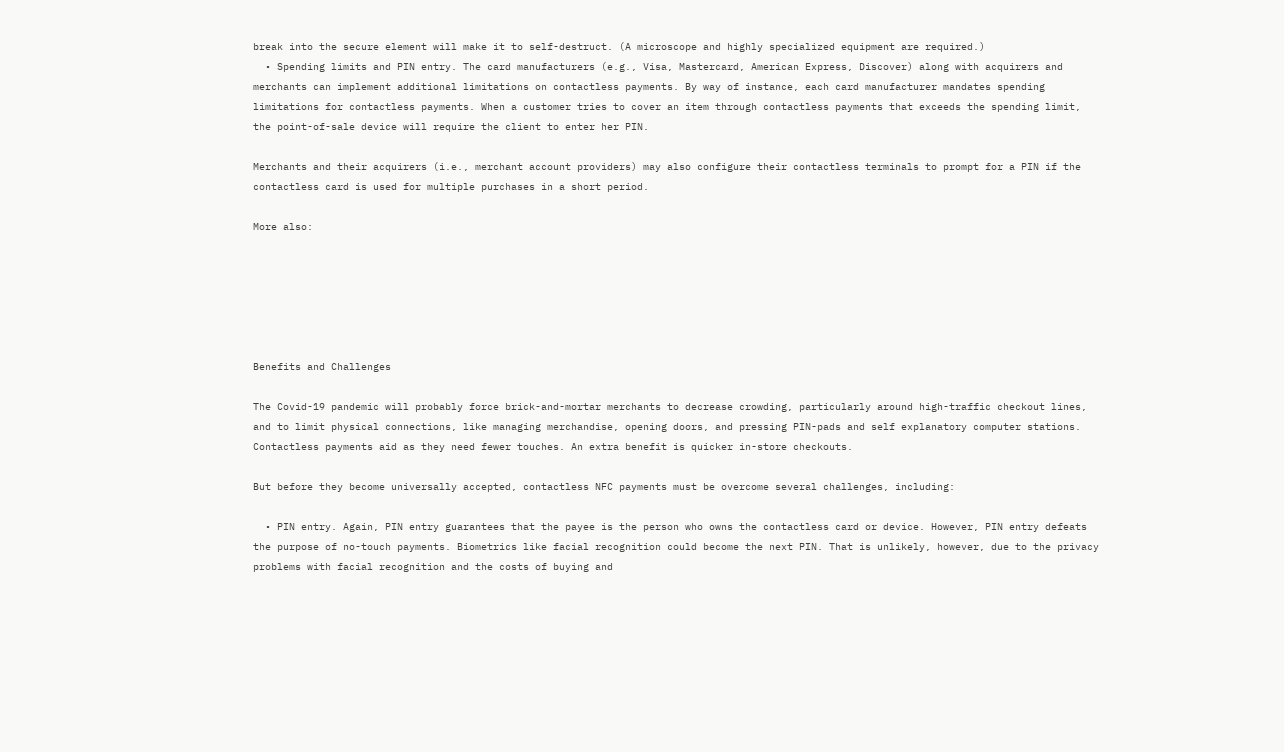break into the secure element will make it to self-destruct. (A microscope and highly specialized equipment are required.)
  • Spending limits and PIN entry. The card manufacturers (e.g., Visa, Mastercard, American Express, Discover) along with acquirers and merchants can implement additional limitations on contactless payments. By way of instance, each card manufacturer mandates spending limitations for contactless payments. When a customer tries to cover an item through contactless payments that exceeds the spending limit, the point-of-sale device will require the client to enter her PIN.

Merchants and their acquirers (i.e., merchant account providers) may also configure their contactless terminals to prompt for a PIN if the contactless card is used for multiple purchases in a short period.

More also:






Benefits and Challenges

The Covid-19 pandemic will probably force brick-and-mortar merchants to decrease crowding, particularly around high-traffic checkout lines, and to limit physical connections, like managing merchandise, opening doors, and pressing PIN-pads and self explanatory computer stations. Contactless payments aid as they need fewer touches. An extra benefit is quicker in-store checkouts.

But before they become universally accepted, contactless NFC payments must be overcome several challenges, including:

  • PIN entry. Again, PIN entry guarantees that the payee is the person who owns the contactless card or device. However, PIN entry defeats the purpose of no-touch payments. Biometrics like facial recognition could become the next PIN. That is unlikely, however, due to the privacy problems with facial recognition and the costs of buying and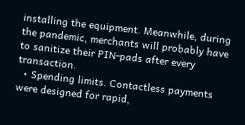installing the equipment. Meanwhile, during the pandemic, merchants will probably have to sanitize their PIN-pads after every transaction.
  • Spending limits. Contactless payments were designed for rapid,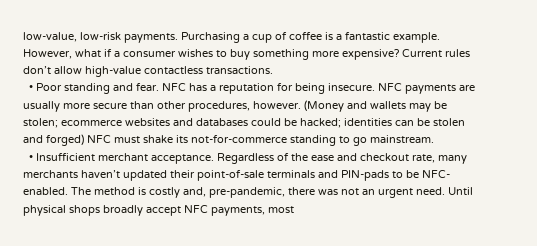low-value, low-risk payments. Purchasing a cup of coffee is a fantastic example. However, what if a consumer wishes to buy something more expensive? Current rules don’t allow high-value contactless transactions.
  • Poor standing and fear. NFC has a reputation for being insecure. NFC payments are usually more secure than other procedures, however. (Money and wallets may be stolen; ecommerce websites and databases could be hacked; identities can be stolen and forged) NFC must shake its not-for-commerce standing to go mainstream.
  • Insufficient merchant acceptance. Regardless of the ease and checkout rate, many merchants haven’t updated their point-of-sale terminals and PIN-pads to be NFC-enabled. The method is costly and, pre-pandemic, there was not an urgent need. Until physical shops broadly accept NFC payments, most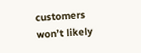customers won’t likely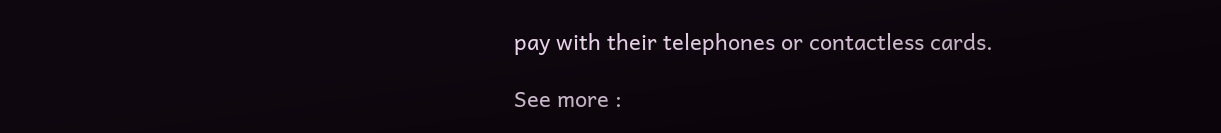pay with their telephones or contactless cards.

See more :